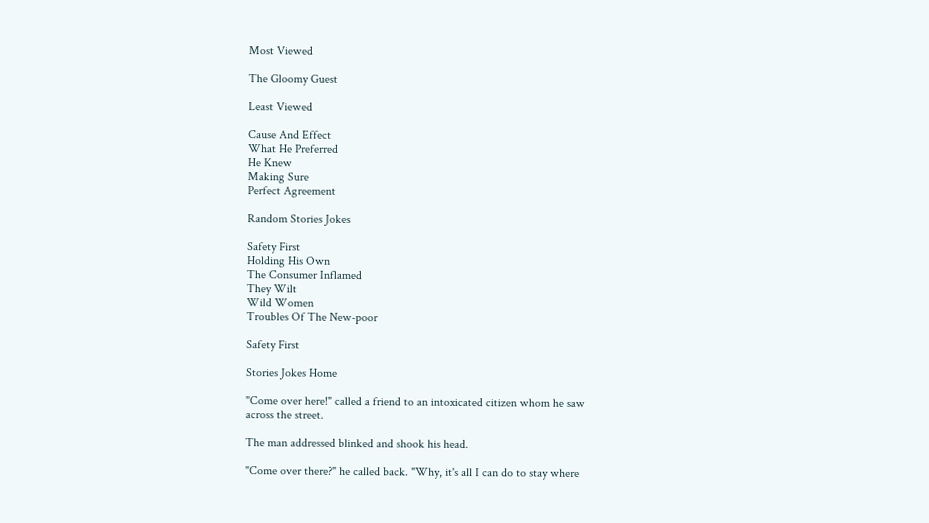Most Viewed

The Gloomy Guest

Least Viewed

Cause And Effect
What He Preferred
He Knew
Making Sure
Perfect Agreement

Random Stories Jokes

Safety First
Holding His Own
The Consumer Inflamed
They Wilt
Wild Women
Troubles Of The New-poor

Safety First

Stories Jokes Home

"Come over here!" called a friend to an intoxicated citizen whom he saw
across the street.

The man addressed blinked and shook his head.

"Come over there?" he called back. "Why, it's all I can do to stay where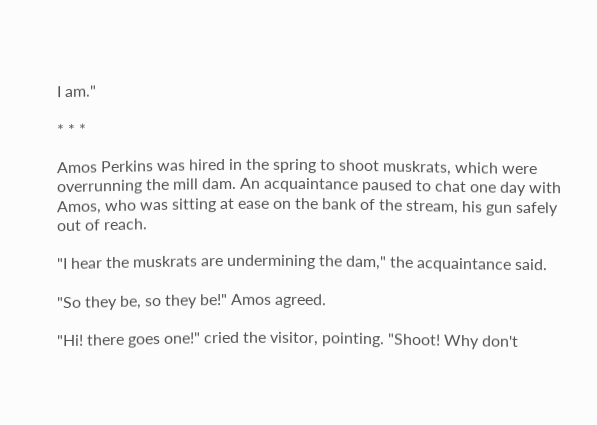I am."

* * *

Amos Perkins was hired in the spring to shoot muskrats, which were
overrunning the mill dam. An acquaintance paused to chat one day with
Amos, who was sitting at ease on the bank of the stream, his gun safely
out of reach.

"I hear the muskrats are undermining the dam," the acquaintance said.

"So they be, so they be!" Amos agreed.

"Hi! there goes one!" cried the visitor, pointing. "Shoot! Why don't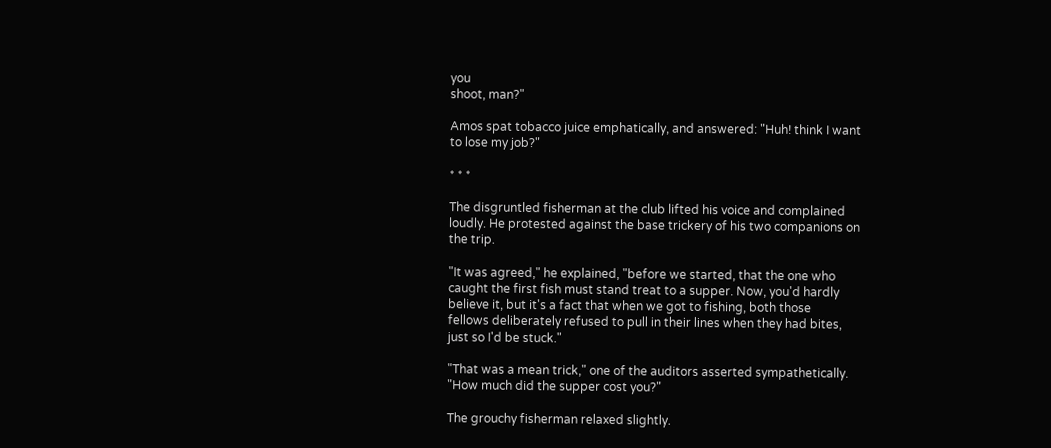you
shoot, man?"

Amos spat tobacco juice emphatically, and answered: "Huh! think I want
to lose my job?"

* * *

The disgruntled fisherman at the club lifted his voice and complained
loudly. He protested against the base trickery of his two companions on
the trip.

"It was agreed," he explained, "before we started, that the one who
caught the first fish must stand treat to a supper. Now, you'd hardly
believe it, but it's a fact that when we got to fishing, both those
fellows deliberately refused to pull in their lines when they had bites,
just so I'd be stuck."

"That was a mean trick," one of the auditors asserted sympathetically.
"How much did the supper cost you?"

The grouchy fisherman relaxed slightly.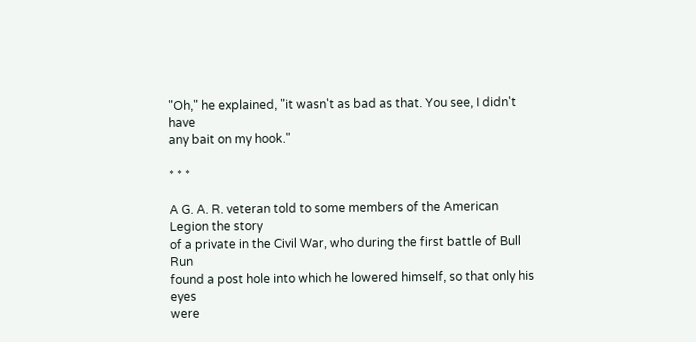"Oh," he explained, "it wasn't as bad as that. You see, I didn't have
any bait on my hook."

* * *

A G. A. R. veteran told to some members of the American Legion the story
of a private in the Civil War, who during the first battle of Bull Run
found a post hole into which he lowered himself, so that only his eyes
were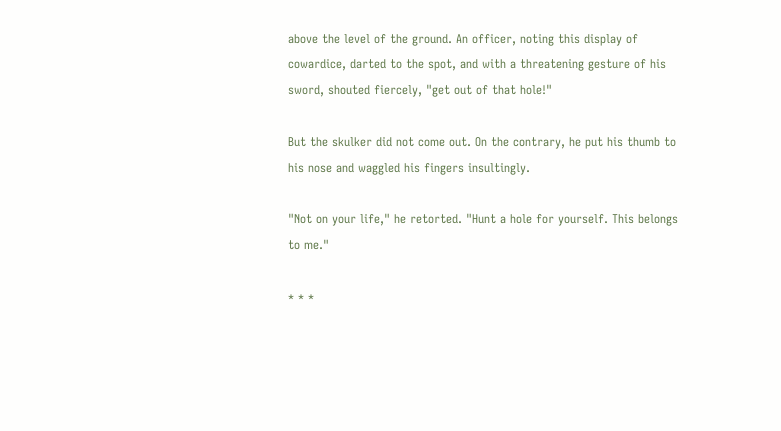above the level of the ground. An officer, noting this display of
cowardice, darted to the spot, and with a threatening gesture of his
sword, shouted fiercely, "get out of that hole!"

But the skulker did not come out. On the contrary, he put his thumb to
his nose and waggled his fingers insultingly.

"Not on your life," he retorted. "Hunt a hole for yourself. This belongs
to me."

* * *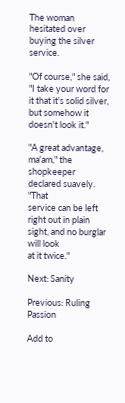The woman hesitated over buying the silver service.

"Of course," she said, "I take your word for it that it's solid silver,
but somehow it doesn't look it."

"A great advantage, ma'am," the shopkeeper declared suavely. "That
service can be left right out in plain sight, and no burglar will look
at it twice."

Next: Sanity

Previous: Ruling Passion

Add to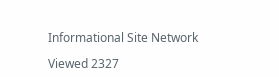Informational Site Network

Viewed 2327